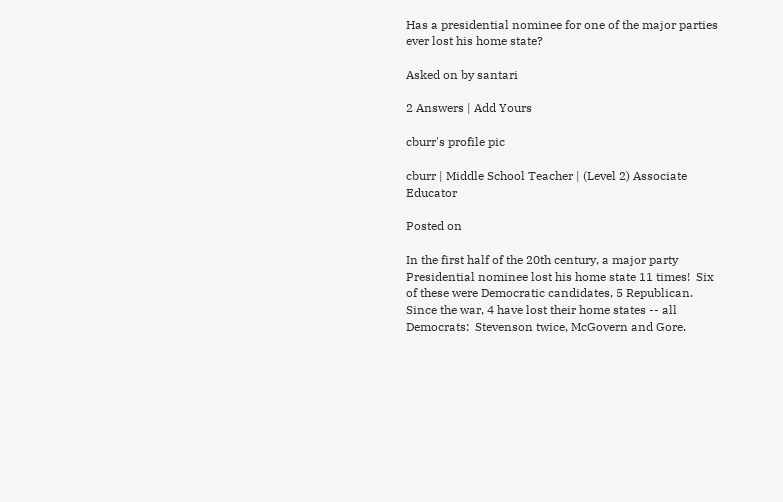Has a presidential nominee for one of the major parties ever lost his home state?

Asked on by santari

2 Answers | Add Yours

cburr's profile pic

cburr | Middle School Teacher | (Level 2) Associate Educator

Posted on

In the first half of the 20th century, a major party Presidential nominee lost his home state 11 times!  Six of these were Democratic candidates, 5 Republican.  Since the war, 4 have lost their home states -- all Democrats:  Stevenson twice, McGovern and Gore.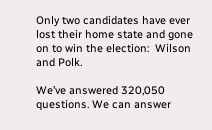Only two candidates have ever lost their home state and gone on to win the election:  Wilson and Polk.

We’ve answered 320,050 questions. We can answer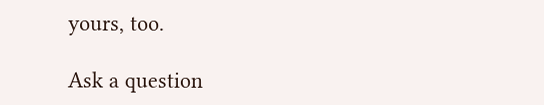yours, too.

Ask a question